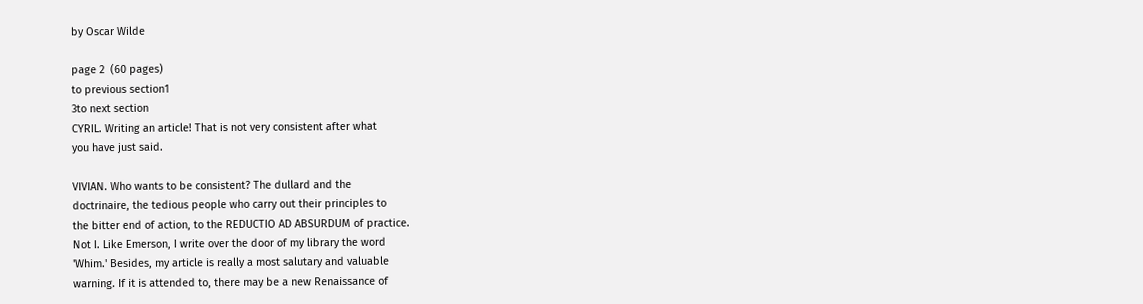by Oscar Wilde

page 2  (60 pages)
to previous section1
3to next section
CYRIL. Writing an article! That is not very consistent after what
you have just said.

VIVIAN. Who wants to be consistent? The dullard and the
doctrinaire, the tedious people who carry out their principles to
the bitter end of action, to the REDUCTIO AD ABSURDUM of practice.
Not I. Like Emerson, I write over the door of my library the word
'Whim.' Besides, my article is really a most salutary and valuable
warning. If it is attended to, there may be a new Renaissance of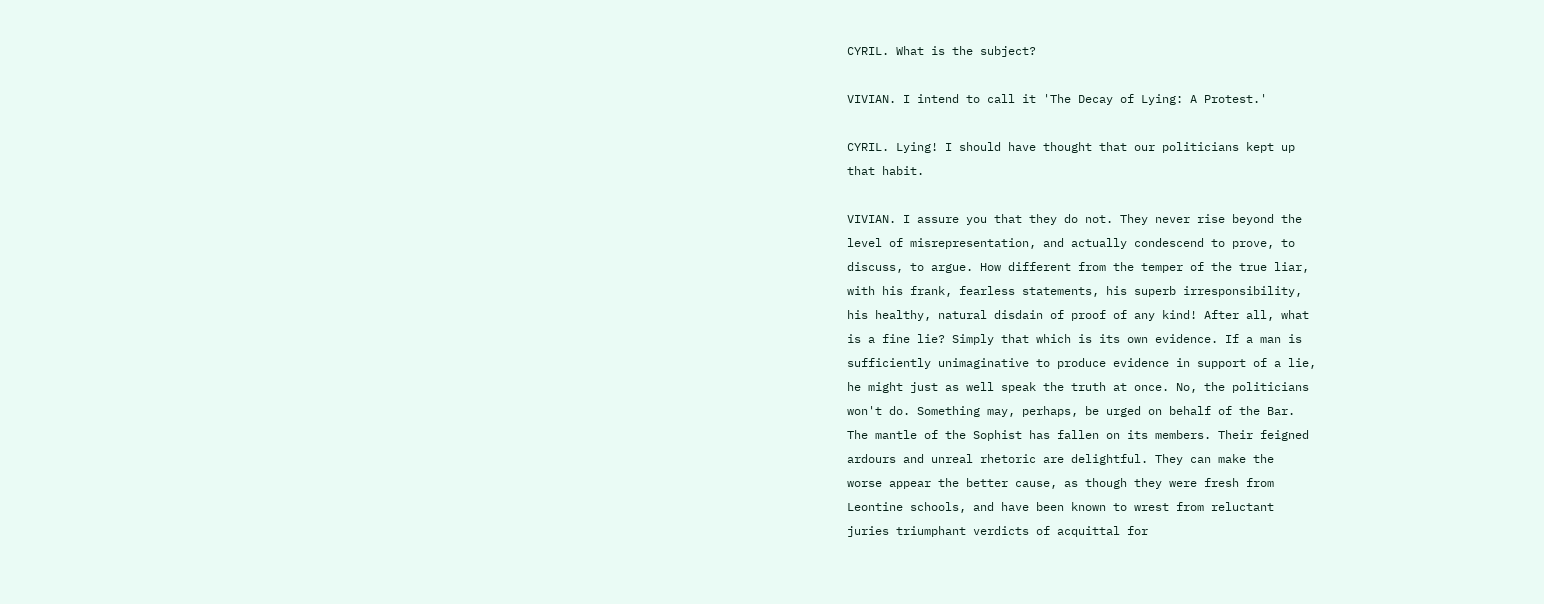CYRIL. What is the subject?

VIVIAN. I intend to call it 'The Decay of Lying: A Protest.'

CYRIL. Lying! I should have thought that our politicians kept up
that habit.

VIVIAN. I assure you that they do not. They never rise beyond the
level of misrepresentation, and actually condescend to prove, to
discuss, to argue. How different from the temper of the true liar,
with his frank, fearless statements, his superb irresponsibility,
his healthy, natural disdain of proof of any kind! After all, what
is a fine lie? Simply that which is its own evidence. If a man is
sufficiently unimaginative to produce evidence in support of a lie,
he might just as well speak the truth at once. No, the politicians
won't do. Something may, perhaps, be urged on behalf of the Bar.
The mantle of the Sophist has fallen on its members. Their feigned
ardours and unreal rhetoric are delightful. They can make the
worse appear the better cause, as though they were fresh from
Leontine schools, and have been known to wrest from reluctant
juries triumphant verdicts of acquittal for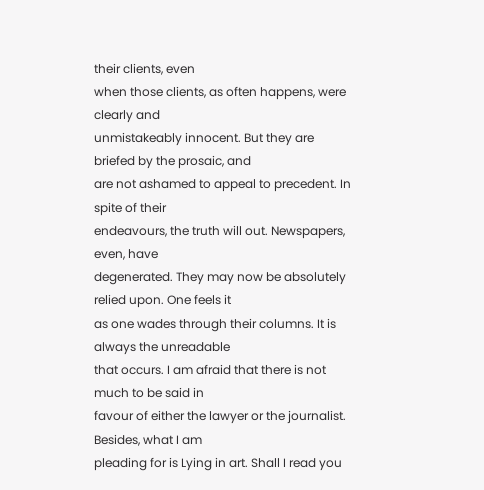their clients, even
when those clients, as often happens, were clearly and
unmistakeably innocent. But they are briefed by the prosaic, and
are not ashamed to appeal to precedent. In spite of their
endeavours, the truth will out. Newspapers, even, have
degenerated. They may now be absolutely relied upon. One feels it
as one wades through their columns. It is always the unreadable
that occurs. I am afraid that there is not much to be said in
favour of either the lawyer or the journalist. Besides, what I am
pleading for is Lying in art. Shall I read you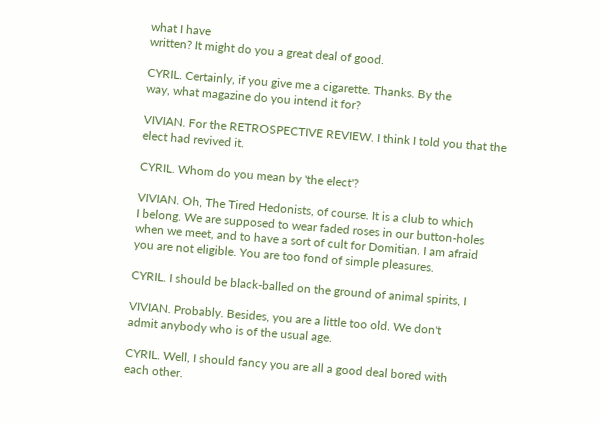what I have
written? It might do you a great deal of good.

CYRIL. Certainly, if you give me a cigarette. Thanks. By the
way, what magazine do you intend it for?

VIVIAN. For the RETROSPECTIVE REVIEW. I think I told you that the
elect had revived it.

CYRIL. Whom do you mean by 'the elect'?

VIVIAN. Oh, The Tired Hedonists, of course. It is a club to which
I belong. We are supposed to wear faded roses in our button-holes
when we meet, and to have a sort of cult for Domitian. I am afraid
you are not eligible. You are too fond of simple pleasures.

CYRIL. I should be black-balled on the ground of animal spirits, I

VIVIAN. Probably. Besides, you are a little too old. We don't
admit anybody who is of the usual age.

CYRIL. Well, I should fancy you are all a good deal bored with
each other.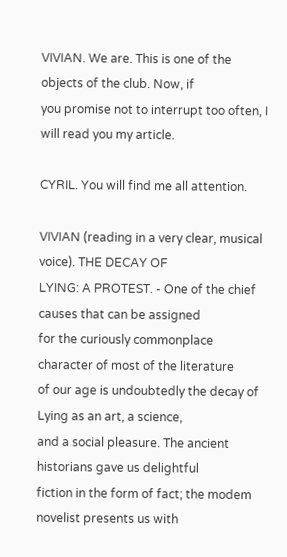VIVIAN. We are. This is one of the objects of the club. Now, if
you promise not to interrupt too often, I will read you my article.

CYRIL. You will find me all attention.

VIVIAN (reading in a very clear, musical voice). THE DECAY OF
LYING: A PROTEST. - One of the chief causes that can be assigned
for the curiously commonplace character of most of the literature
of our age is undoubtedly the decay of Lying as an art, a science,
and a social pleasure. The ancient historians gave us delightful
fiction in the form of fact; the modem novelist presents us with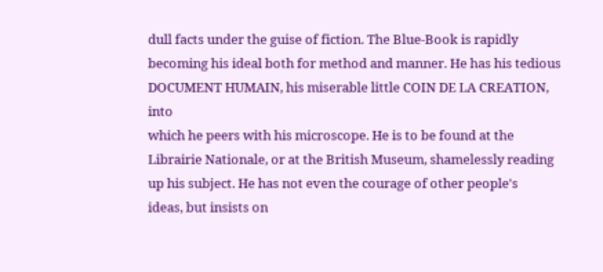dull facts under the guise of fiction. The Blue-Book is rapidly
becoming his ideal both for method and manner. He has his tedious
DOCUMENT HUMAIN, his miserable little COIN DE LA CREATION, into
which he peers with his microscope. He is to be found at the
Librairie Nationale, or at the British Museum, shamelessly reading
up his subject. He has not even the courage of other people's
ideas, but insists on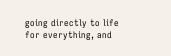going directly to life for everything, and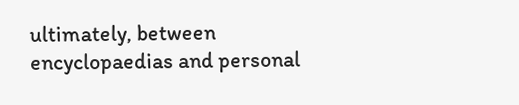ultimately, between encyclopaedias and personal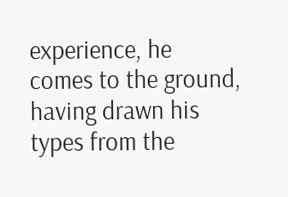experience, he
comes to the ground, having drawn his types from the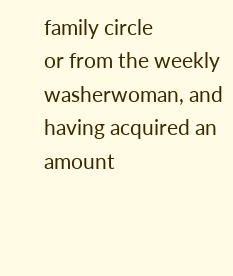family circle
or from the weekly washerwoman, and having acquired an amount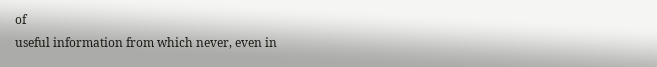of
useful information from which never, even in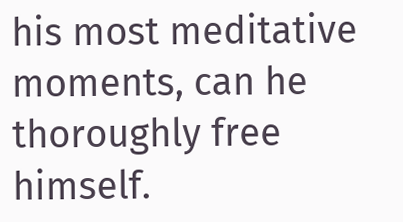his most meditative
moments, can he thoroughly free himself.